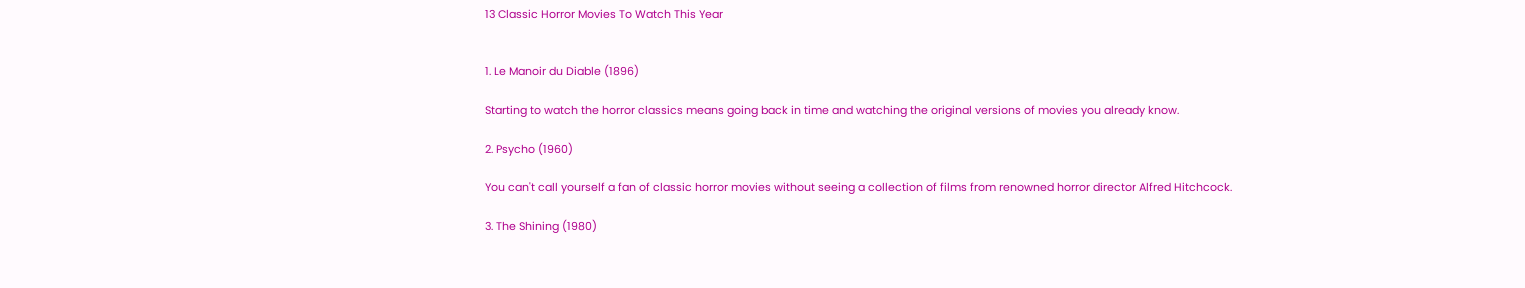13 Classic Horror Movies To Watch This Year


1. Le Manoir du Diable (1896)

Starting to watch the horror classics means going back in time and watching the original versions of movies you already know.

2. Psycho (1960)

You can't call yourself a fan of classic horror movies without seeing a collection of films from renowned horror director Alfred Hitchcock.

3. The Shining (1980)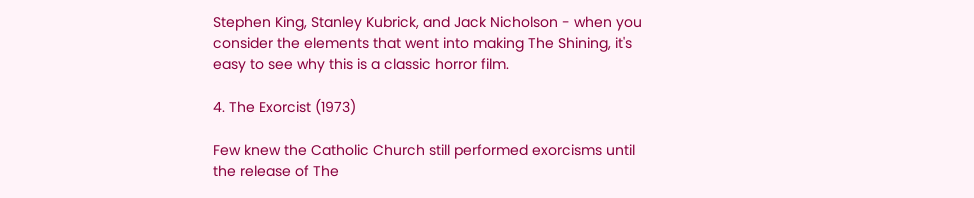Stephen King, Stanley Kubrick, and Jack Nicholson - when you consider the elements that went into making The Shining, it's easy to see why this is a classic horror film.

4. The Exorcist (1973)

Few knew the Catholic Church still performed exorcisms until the release of The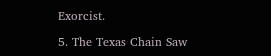Exorcist.

5. The Texas Chain Saw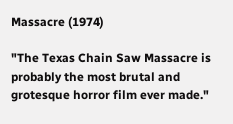Massacre (1974)

"The Texas Chain Saw Massacre is probably the most brutal and grotesque horror film ever made."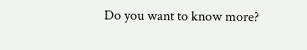Do you want to know more?